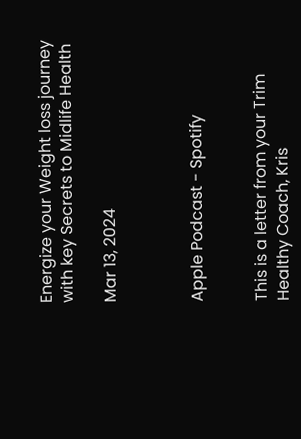Energize your Weight loss journey with key Secrets to Midlife Health

Mar 13, 2024



Apple Podcast - Spotify


This is a letter from your Trim Healthy Coach, Kris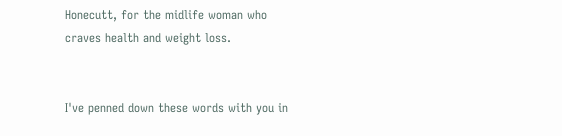Honecutt, for the midlife woman who craves health and weight loss.


I've penned down these words with you in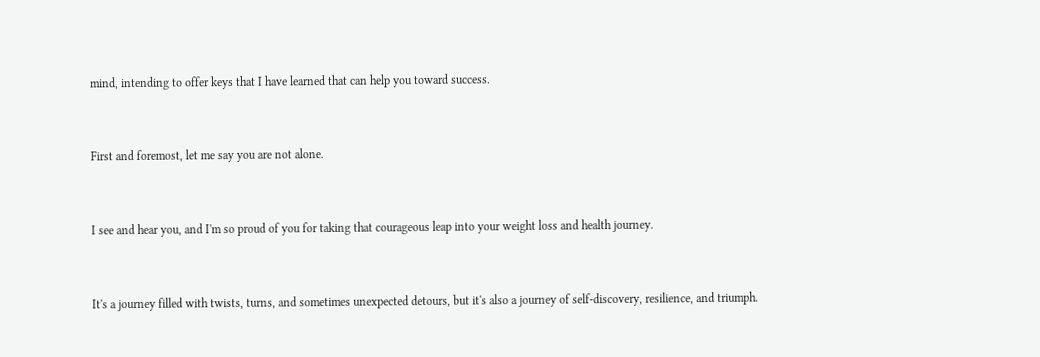mind, intending to offer keys that I have learned that can help you toward success.


First and foremost, let me say you are not alone.


I see and hear you, and I'm so proud of you for taking that courageous leap into your weight loss and health journey.


It's a journey filled with twists, turns, and sometimes unexpected detours, but it's also a journey of self-discovery, resilience, and triumph.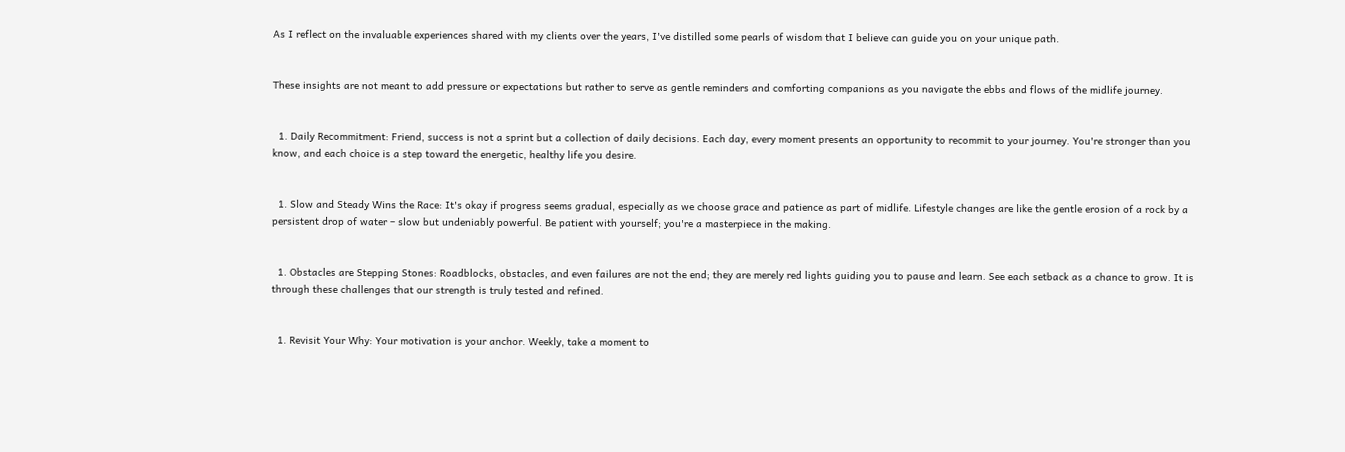As I reflect on the invaluable experiences shared with my clients over the years, I've distilled some pearls of wisdom that I believe can guide you on your unique path.


These insights are not meant to add pressure or expectations but rather to serve as gentle reminders and comforting companions as you navigate the ebbs and flows of the midlife journey.


  1. Daily Recommitment: Friend, success is not a sprint but a collection of daily decisions. Each day, every moment presents an opportunity to recommit to your journey. You're stronger than you know, and each choice is a step toward the energetic, healthy life you desire.


  1. Slow and Steady Wins the Race: It's okay if progress seems gradual, especially as we choose grace and patience as part of midlife. Lifestyle changes are like the gentle erosion of a rock by a persistent drop of water – slow but undeniably powerful. Be patient with yourself; you're a masterpiece in the making.


  1. Obstacles are Stepping Stones: Roadblocks, obstacles, and even failures are not the end; they are merely red lights guiding you to pause and learn. See each setback as a chance to grow. It is through these challenges that our strength is truly tested and refined.


  1. Revisit Your Why: Your motivation is your anchor. Weekly, take a moment to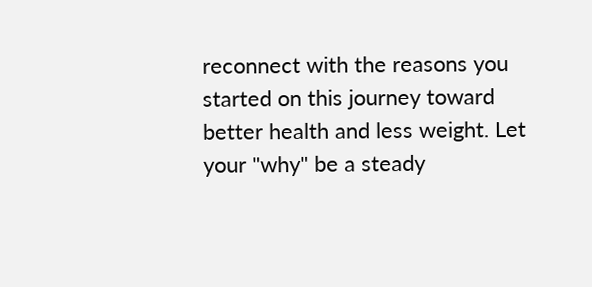reconnect with the reasons you started on this journey toward better health and less weight. Let your "why" be a steady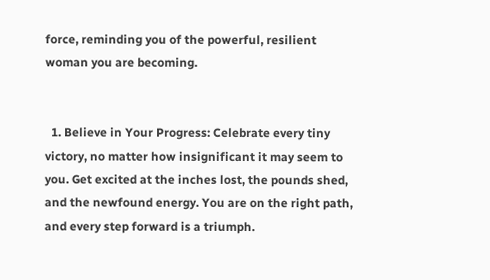force, reminding you of the powerful, resilient woman you are becoming.


  1. Believe in Your Progress: Celebrate every tiny victory, no matter how insignificant it may seem to you. Get excited at the inches lost, the pounds shed, and the newfound energy. You are on the right path, and every step forward is a triumph.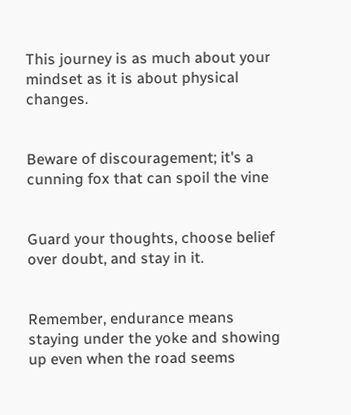This journey is as much about your mindset as it is about physical changes.


Beware of discouragement; it's a cunning fox that can spoil the vine


Guard your thoughts, choose belief over doubt, and stay in it.


Remember, endurance means staying under the yoke and showing up even when the road seems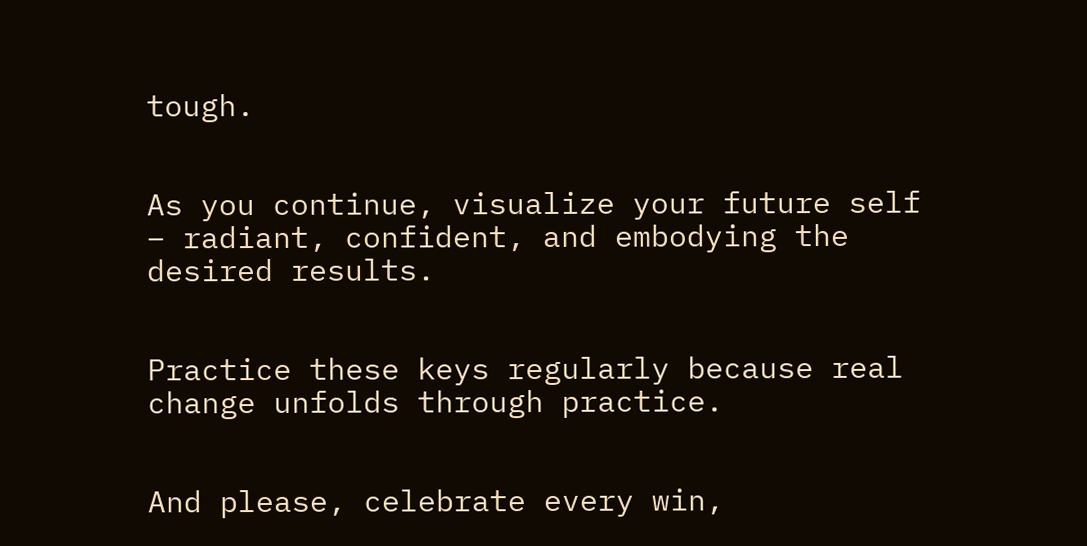tough.


As you continue, visualize your future self – radiant, confident, and embodying the desired results.


Practice these keys regularly because real change unfolds through practice.


And please, celebrate every win,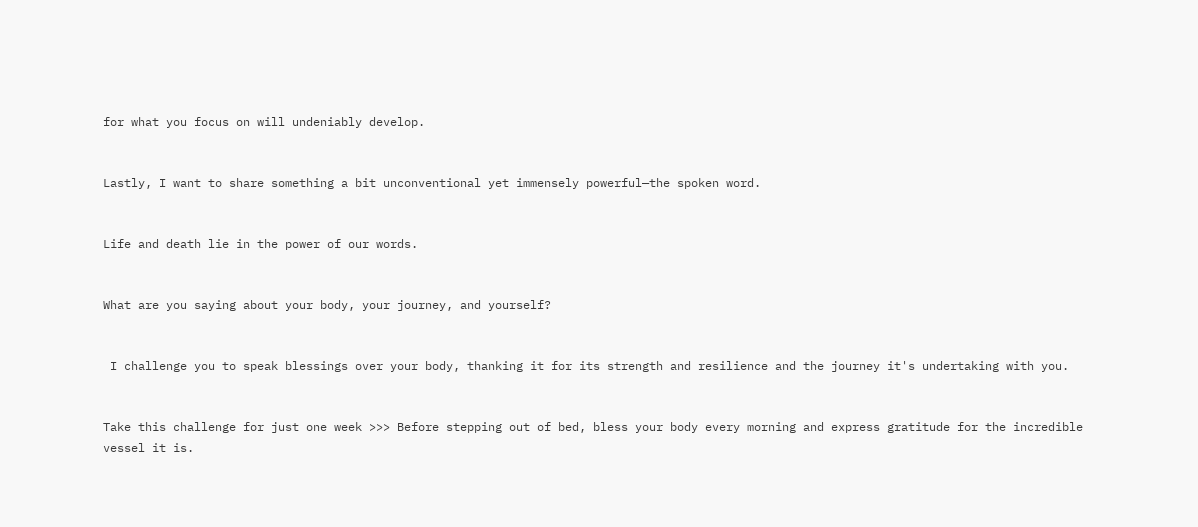for what you focus on will undeniably develop.


Lastly, I want to share something a bit unconventional yet immensely powerful—the spoken word.


Life and death lie in the power of our words.


What are you saying about your body, your journey, and yourself?


 I challenge you to speak blessings over your body, thanking it for its strength and resilience and the journey it's undertaking with you.


Take this challenge for just one week >>> Before stepping out of bed, bless your body every morning and express gratitude for the incredible vessel it is.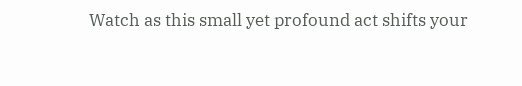Watch as this small yet profound act shifts your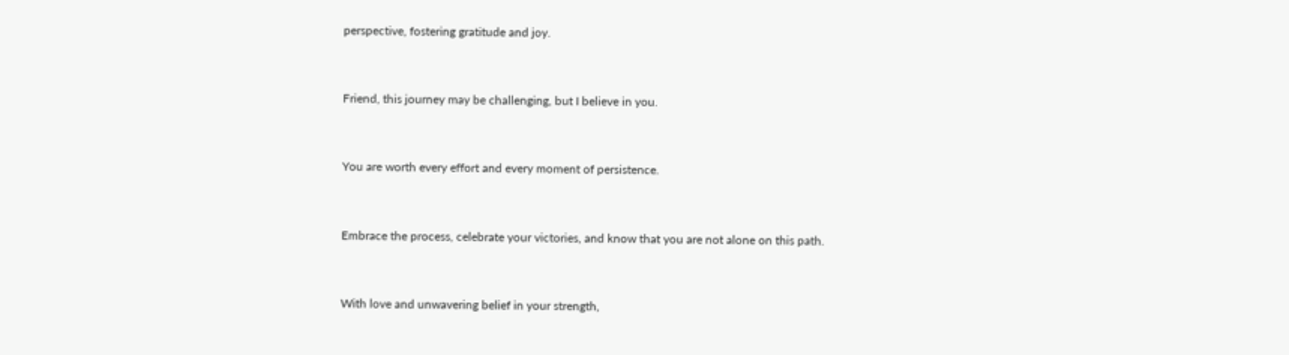perspective, fostering gratitude and joy.


Friend, this journey may be challenging, but I believe in you.


You are worth every effort and every moment of persistence.


Embrace the process, celebrate your victories, and know that you are not alone on this path.


With love and unwavering belief in your strength,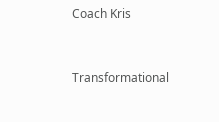Coach Kris


Transformational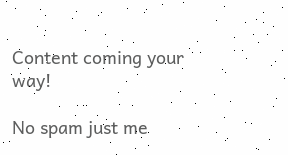Content coming your way!

No spam just me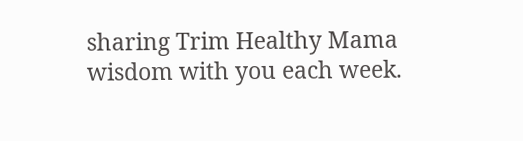sharing Trim Healthy Mama wisdom with you each week.